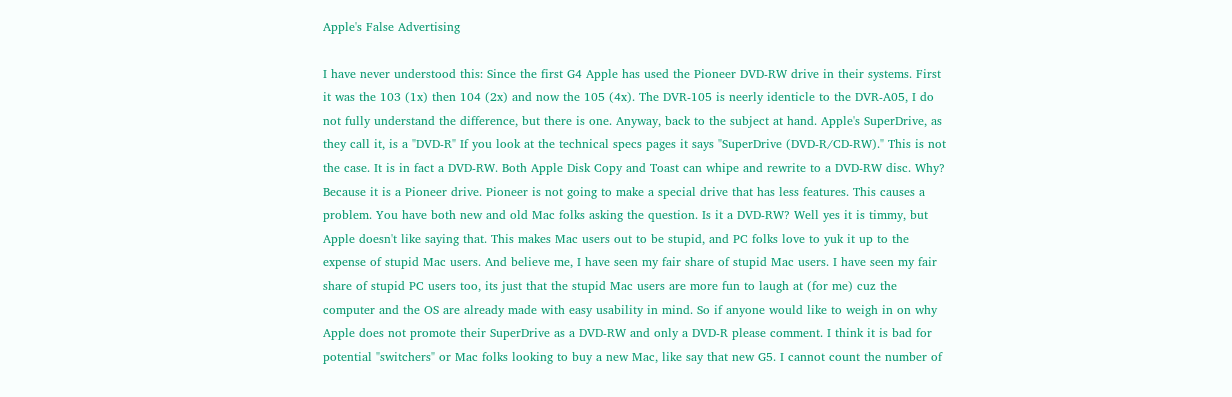Apple's False Advertising

I have never understood this: Since the first G4 Apple has used the Pioneer DVD-RW drive in their systems. First it was the 103 (1x) then 104 (2x) and now the 105 (4x). The DVR-105 is neerly identicle to the DVR-A05, I do not fully understand the difference, but there is one. Anyway, back to the subject at hand. Apple's SuperDrive, as they call it, is a "DVD-R" If you look at the technical specs pages it says "SuperDrive (DVD-R/CD-RW)." This is not the case. It is in fact a DVD-RW. Both Apple Disk Copy and Toast can whipe and rewrite to a DVD-RW disc. Why? Because it is a Pioneer drive. Pioneer is not going to make a special drive that has less features. This causes a problem. You have both new and old Mac folks asking the question. Is it a DVD-RW? Well yes it is timmy, but Apple doesn't like saying that. This makes Mac users out to be stupid, and PC folks love to yuk it up to the expense of stupid Mac users. And believe me, I have seen my fair share of stupid Mac users. I have seen my fair share of stupid PC users too, its just that the stupid Mac users are more fun to laugh at (for me) cuz the computer and the OS are already made with easy usability in mind. So if anyone would like to weigh in on why Apple does not promote their SuperDrive as a DVD-RW and only a DVD-R please comment. I think it is bad for potential "switchers" or Mac folks looking to buy a new Mac, like say that new G5. I cannot count the number of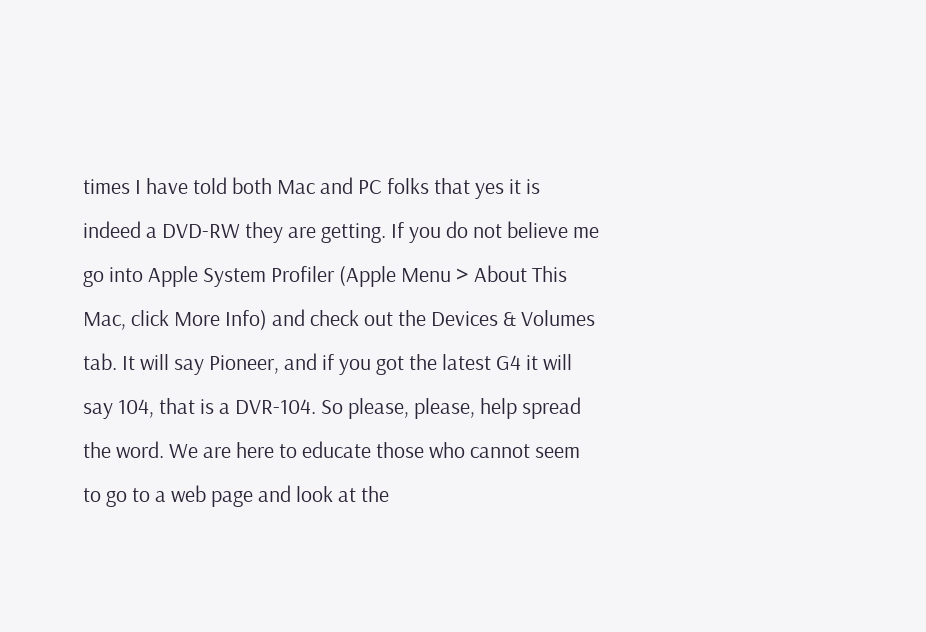times I have told both Mac and PC folks that yes it is indeed a DVD-RW they are getting. If you do not believe me go into Apple System Profiler (Apple Menu > About This Mac, click More Info) and check out the Devices & Volumes tab. It will say Pioneer, and if you got the latest G4 it will say 104, that is a DVR-104. So please, please, help spread the word. We are here to educate those who cannot seem to go to a web page and look at the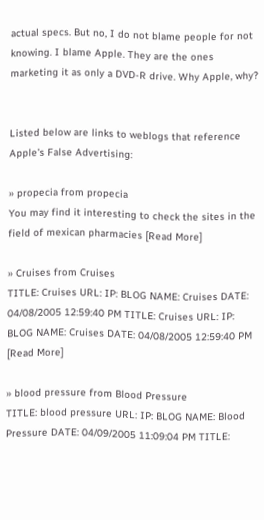actual specs. But no, I do not blame people for not knowing. I blame Apple. They are the ones marketing it as only a DVD-R drive. Why Apple, why?


Listed below are links to weblogs that reference Apple's False Advertising:

» propecia from propecia
You may find it interesting to check the sites in the field of mexican pharmacies [Read More]

» Cruises from Cruises
TITLE: Cruises URL: IP: BLOG NAME: Cruises DATE: 04/08/2005 12:59:40 PM TITLE: Cruises URL: IP: BLOG NAME: Cruises DATE: 04/08/2005 12:59:40 PM [Read More]

» blood pressure from Blood Pressure
TITLE: blood pressure URL: IP: BLOG NAME: Blood Pressure DATE: 04/09/2005 11:09:04 PM TITLE: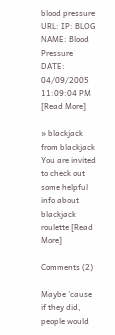blood pressure URL: IP: BLOG NAME: Blood Pressure DATE: 04/09/2005 11:09:04 PM [Read More]

» blackjack from blackjack
You are invited to check out some helpful info about blackjack roulette [Read More]

Comments (2)

Maybe 'cause if they did, people would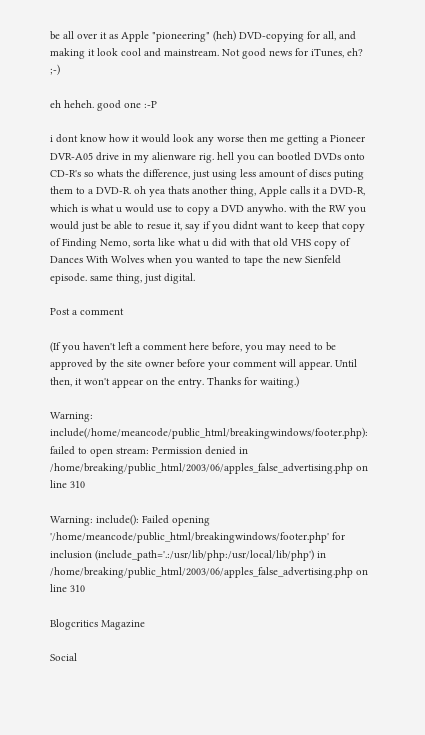be all over it as Apple "pioneering" (heh) DVD-copying for all, and making it look cool and mainstream. Not good news for iTunes, eh? ;-)

eh heheh. good one :-P

i dont know how it would look any worse then me getting a Pioneer DVR-A05 drive in my alienware rig. hell you can bootled DVDs onto CD-R's so whats the difference, just using less amount of discs puting them to a DVD-R. oh yea thats another thing, Apple calls it a DVD-R, which is what u would use to copy a DVD anywho. with the RW you would just be able to resue it, say if you didnt want to keep that copy of Finding Nemo, sorta like what u did with that old VHS copy of Dances With Wolves when you wanted to tape the new Sienfeld episode. same thing, just digital.

Post a comment

(If you haven't left a comment here before, you may need to be approved by the site owner before your comment will appear. Until then, it won't appear on the entry. Thanks for waiting.)

Warning: include(/home/meancode/public_html/breakingwindows/footer.php): failed to open stream: Permission denied in /home/breaking/public_html/2003/06/apples_false_advertising.php on line 310

Warning: include(): Failed opening '/home/meancode/public_html/breakingwindows/footer.php' for inclusion (include_path='.:/usr/lib/php:/usr/local/lib/php') in /home/breaking/public_html/2003/06/apples_false_advertising.php on line 310

Blogcritics Magazine

Social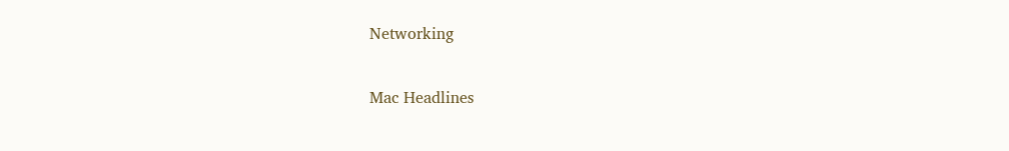Networking

Mac Headlines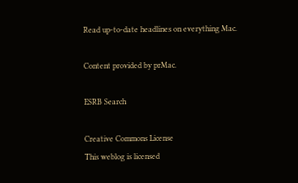Read up-to-date headlines on everything Mac.

Content provided by prMac.

ESRB Search

Creative Commons License
This weblog is licensed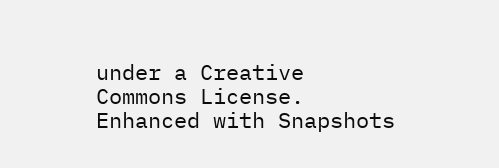under a Creative Commons License.
Enhanced with Snapshots